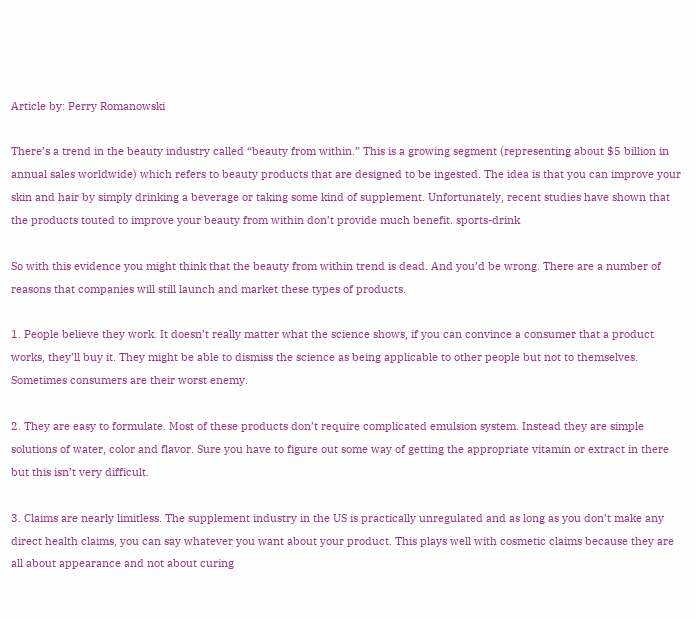Article by: Perry Romanowski

There’s a trend in the beauty industry called “beauty from within.” This is a growing segment (representing about $5 billion in annual sales worldwide) which refers to beauty products that are designed to be ingested. The idea is that you can improve your skin and hair by simply drinking a beverage or taking some kind of supplement. Unfortunately, recent studies have shown that the products touted to improve your beauty from within don’t provide much benefit. sports-drink

So with this evidence you might think that the beauty from within trend is dead. And you’d be wrong. There are a number of reasons that companies will still launch and market these types of products.

1. People believe they work. It doesn’t really matter what the science shows, if you can convince a consumer that a product works, they’ll buy it. They might be able to dismiss the science as being applicable to other people but not to themselves. Sometimes consumers are their worst enemy.

2. They are easy to formulate. Most of these products don’t require complicated emulsion system. Instead they are simple solutions of water, color and flavor. Sure you have to figure out some way of getting the appropriate vitamin or extract in there but this isn’t very difficult.

3. Claims are nearly limitless. The supplement industry in the US is practically unregulated and as long as you don’t make any direct health claims, you can say whatever you want about your product. This plays well with cosmetic claims because they are all about appearance and not about curing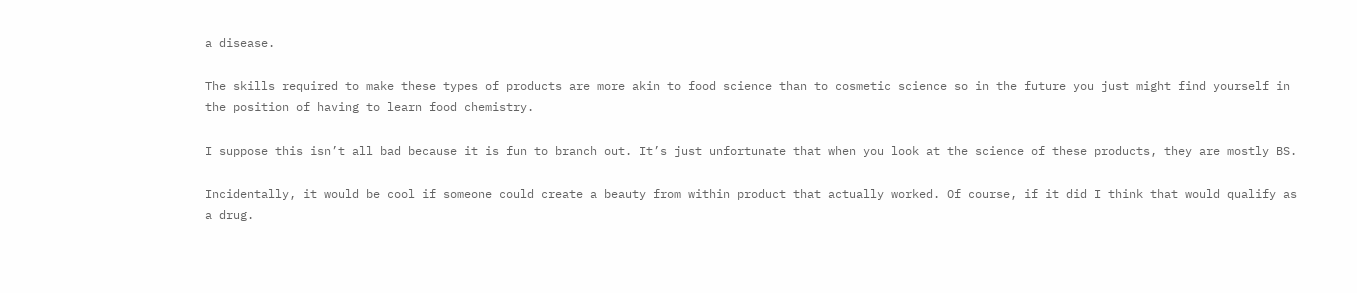a disease.

The skills required to make these types of products are more akin to food science than to cosmetic science so in the future you just might find yourself in the position of having to learn food chemistry.

I suppose this isn’t all bad because it is fun to branch out. It’s just unfortunate that when you look at the science of these products, they are mostly BS.

Incidentally, it would be cool if someone could create a beauty from within product that actually worked. Of course, if it did I think that would qualify as a drug.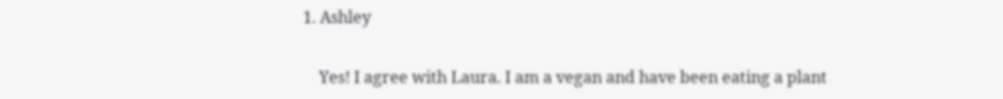1. Ashley

    Yes! I agree with Laura. I am a vegan and have been eating a plant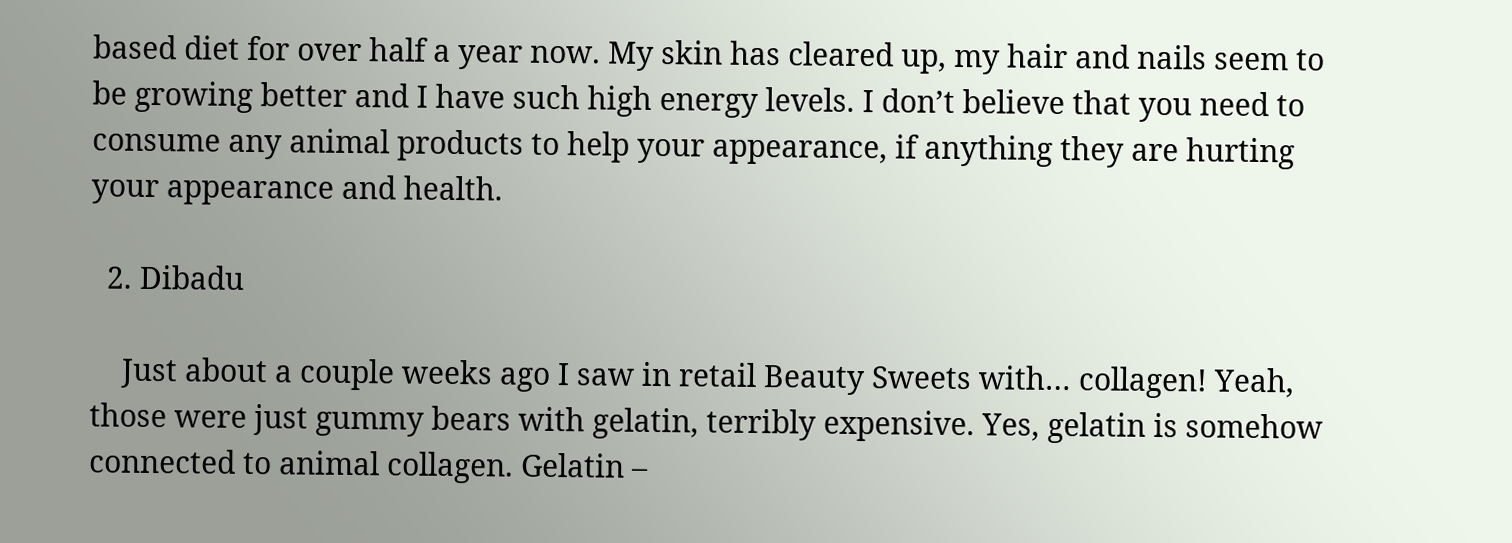based diet for over half a year now. My skin has cleared up, my hair and nails seem to be growing better and I have such high energy levels. I don’t believe that you need to consume any animal products to help your appearance, if anything they are hurting your appearance and health.

  2. Dibadu

    Just about a couple weeks ago I saw in retail Beauty Sweets with… collagen! Yeah, those were just gummy bears with gelatin, terribly expensive. Yes, gelatin is somehow connected to animal collagen. Gelatin –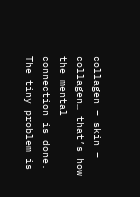collagen – skin – collagen… that’s how the mental connection is done. The tiny problem is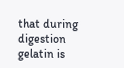that during digestion gelatin is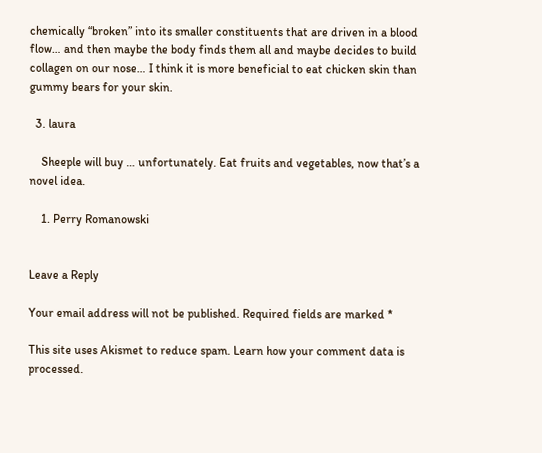chemically “broken” into its smaller constituents that are driven in a blood flow… and then maybe the body finds them all and maybe decides to build collagen on our nose… I think it is more beneficial to eat chicken skin than gummy bears for your skin.

  3. laura

    Sheeple will buy … unfortunately. Eat fruits and vegetables, now that’s a novel idea.

    1. Perry Romanowski


Leave a Reply

Your email address will not be published. Required fields are marked *

This site uses Akismet to reduce spam. Learn how your comment data is processed.